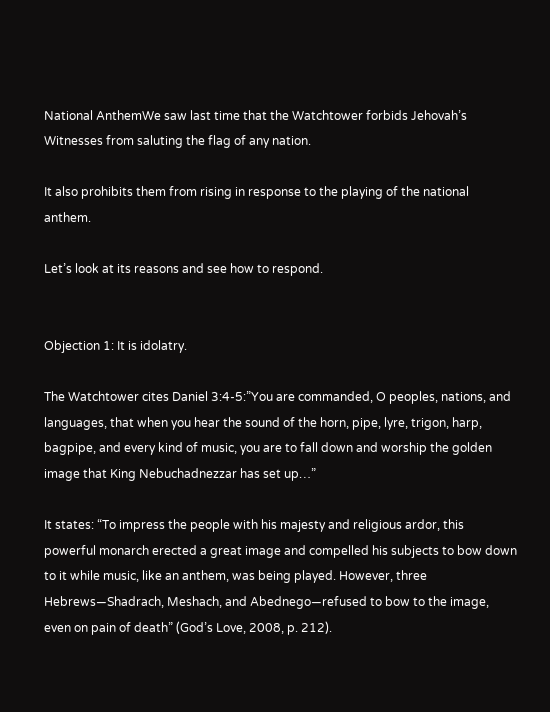National AnthemWe saw last time that the Watchtower forbids Jehovah’s Witnesses from saluting the flag of any nation.

It also prohibits them from rising in response to the playing of the national anthem.

Let’s look at its reasons and see how to respond.


Objection 1: It is idolatry.

The Watchtower cites Daniel 3:4-5:”You are commanded, O peoples, nations, and languages, that when you hear the sound of the horn, pipe, lyre, trigon, harp, bagpipe, and every kind of music, you are to fall down and worship the golden image that King Nebuchadnezzar has set up…”

It states: “To impress the people with his majesty and religious ardor, this powerful monarch erected a great image and compelled his subjects to bow down to it while music, like an anthem, was being played. However, three Hebrews—Shadrach, Meshach, and Abednego—refused to bow to the image, even on pain of death” (God’s Love, 2008, p. 212).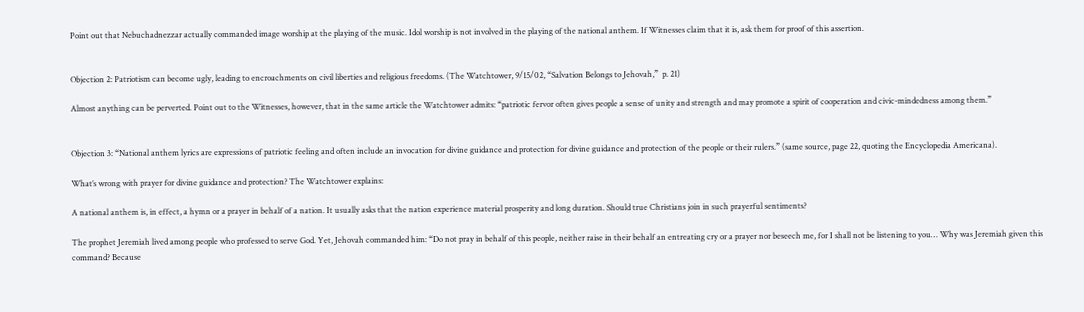Point out that Nebuchadnezzar actually commanded image worship at the playing of the music. Idol worship is not involved in the playing of the national anthem. If Witnesses claim that it is, ask them for proof of this assertion.


Objection 2: Patriotism can become ugly, leading to encroachments on civil liberties and religious freedoms. (The Watchtower, 9/15/02, “Salvation Belongs to Jehovah,”  p. 21)

Almost anything can be perverted. Point out to the Witnesses, however, that in the same article the Watchtower admits: “patriotic fervor often gives people a sense of unity and strength and may promote a spirit of cooperation and civic-mindedness among them.”


Objection 3: “National anthem lyrics are expressions of patriotic feeling and often include an invocation for divine guidance and protection for divine guidance and protection of the people or their rulers.” (same source, page 22, quoting the Encyclopedia Americana).

What’s wrong with prayer for divine guidance and protection? The Watchtower explains:

A national anthem is, in effect, a hymn or a prayer in behalf of a nation. It usually asks that the nation experience material prosperity and long duration. Should true Christians join in such prayerful sentiments?

The prophet Jeremiah lived among people who professed to serve God. Yet, Jehovah commanded him: “Do not pray in behalf of this people, neither raise in their behalf an entreating cry or a prayer nor beseech me, for I shall not be listening to you… Why was Jeremiah given this command? Because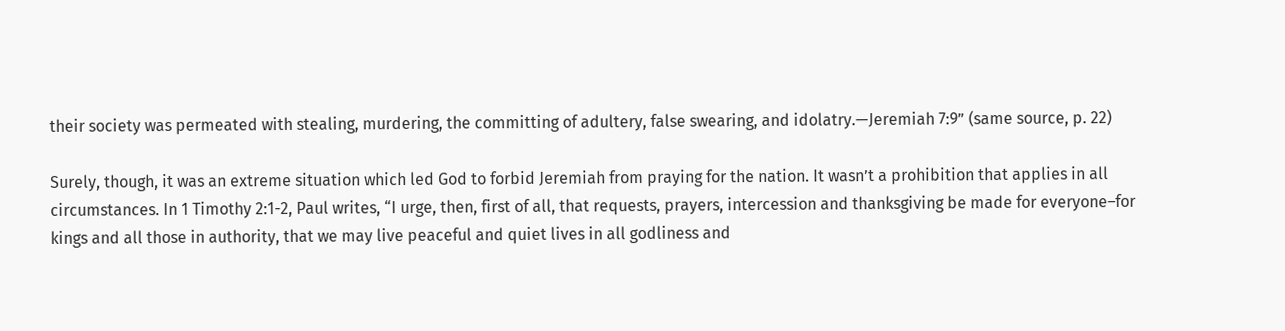their society was permeated with stealing, murdering, the committing of adultery, false swearing, and idolatry.—Jeremiah 7:9” (same source, p. 22)

Surely, though, it was an extreme situation which led God to forbid Jeremiah from praying for the nation. It wasn’t a prohibition that applies in all circumstances. In 1 Timothy 2:1-2, Paul writes, “I urge, then, first of all, that requests, prayers, intercession and thanksgiving be made for everyone–for kings and all those in authority, that we may live peaceful and quiet lives in all godliness and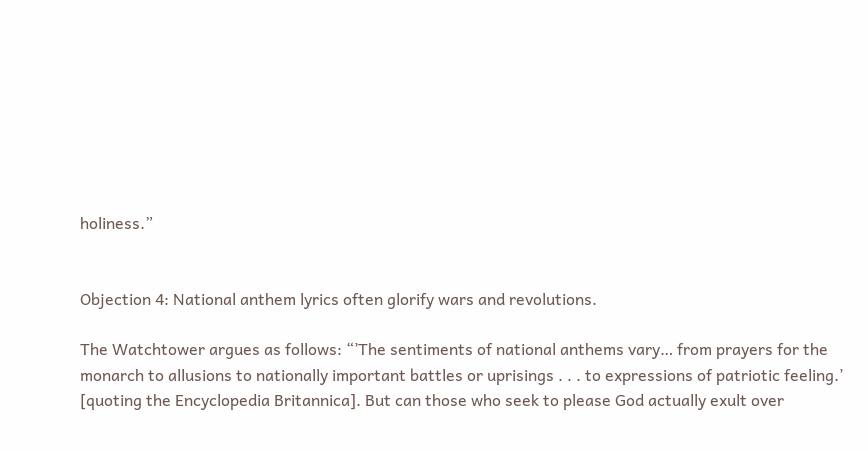holiness.”


Objection 4: National anthem lyrics often glorify wars and revolutions.

The Watchtower argues as follows: “’The sentiments of national anthems vary… from prayers for the monarch to allusions to nationally important battles or uprisings . . . to expressions of patriotic feeling.’ [quoting the Encyclopedia Britannica]. But can those who seek to please God actually exult over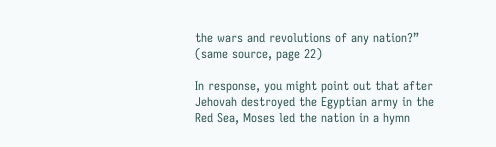the wars and revolutions of any nation?” (same source, page 22)

In response, you might point out that after Jehovah destroyed the Egyptian army in the Red Sea, Moses led the nation in a hymn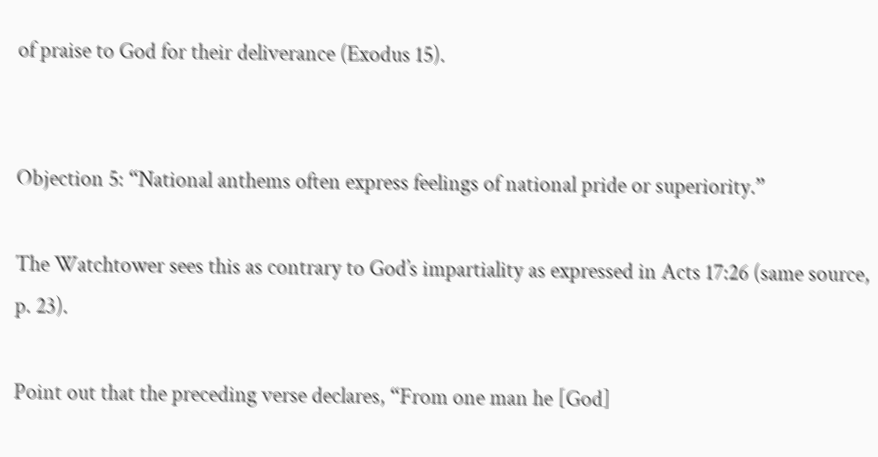of praise to God for their deliverance (Exodus 15).


Objection 5: “National anthems often express feelings of national pride or superiority.”

The Watchtower sees this as contrary to God’s impartiality as expressed in Acts 17:26 (same source, p. 23).

Point out that the preceding verse declares, “From one man he [God]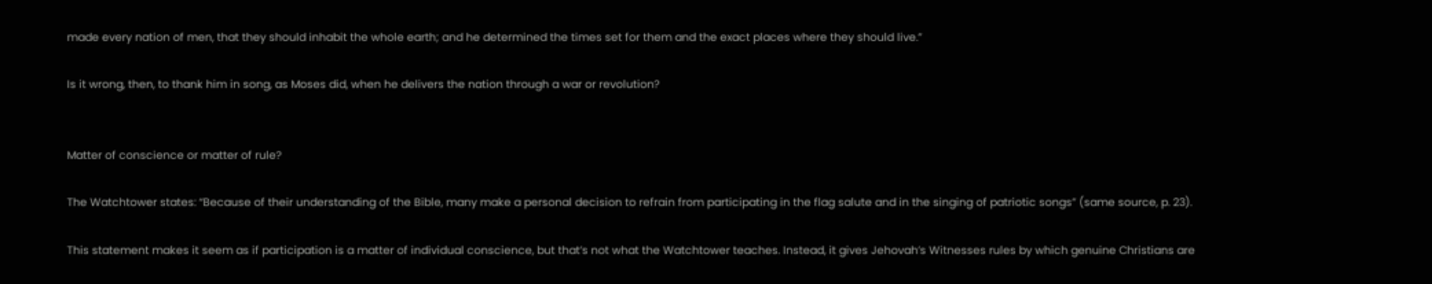made every nation of men, that they should inhabit the whole earth; and he determined the times set for them and the exact places where they should live.”

Is it wrong, then, to thank him in song, as Moses did, when he delivers the nation through a war or revolution?


Matter of conscience or matter of rule?

The Watchtower states: “Because of their understanding of the Bible, many make a personal decision to refrain from participating in the flag salute and in the singing of patriotic songs” (same source, p. 23).

This statement makes it seem as if participation is a matter of individual conscience, but that’s not what the Watchtower teaches. Instead, it gives Jehovah’s Witnesses rules by which genuine Christians are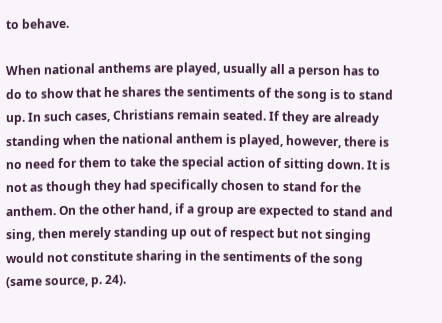to behave.

When national anthems are played, usually all a person has to do to show that he shares the sentiments of the song is to stand up. In such cases, Christians remain seated. If they are already standing when the national anthem is played, however, there is no need for them to take the special action of sitting down. It is not as though they had specifically chosen to stand for the anthem. On the other hand, if a group are expected to stand and sing, then merely standing up out of respect but not singing would not constitute sharing in the sentiments of the song (same source, p. 24).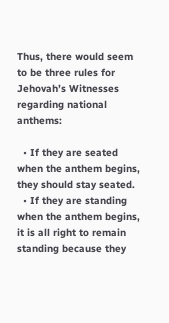Thus, there would seem to be three rules for Jehovah’s Witnesses regarding national anthems:

  • If they are seated when the anthem begins, they should stay seated.
  • If they are standing when the anthem begins, it is all right to remain standing because they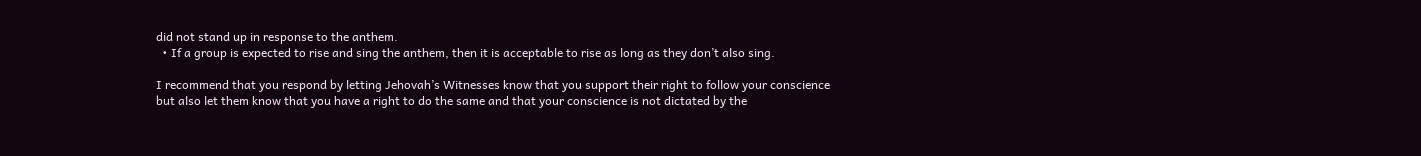did not stand up in response to the anthem.
  • If a group is expected to rise and sing the anthem, then it is acceptable to rise as long as they don’t also sing.

I recommend that you respond by letting Jehovah’s Witnesses know that you support their right to follow your conscience but also let them know that you have a right to do the same and that your conscience is not dictated by the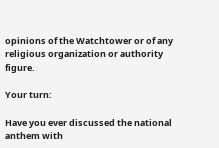opinions of the Watchtower or of any religious organization or authority figure.

Your turn:

Have you ever discussed the national anthem with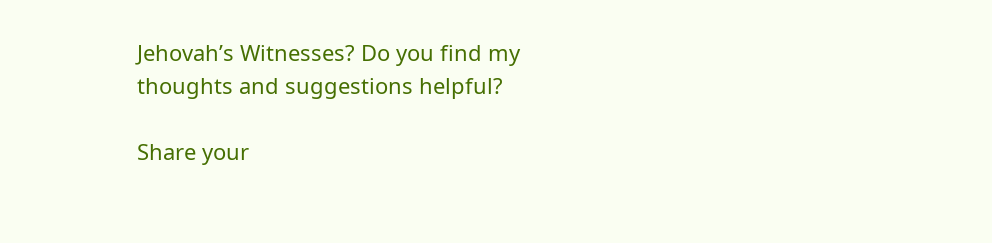Jehovah’s Witnesses? Do you find my thoughts and suggestions helpful?

Share your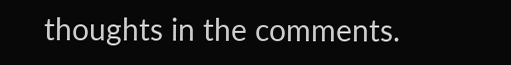thoughts in the comments.